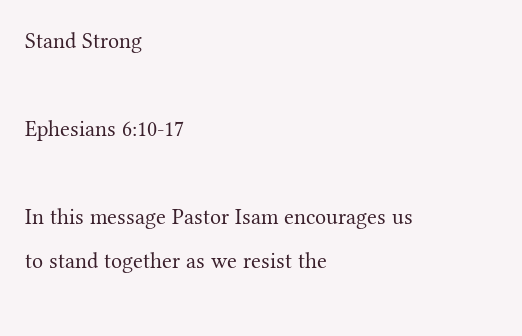Stand Strong

Ephesians 6:10-17

In this message Pastor Isam encourages us to stand together as we resist the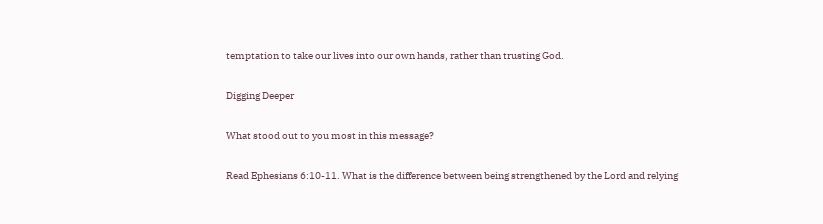temptation to take our lives into our own hands, rather than trusting God.

Digging Deeper

What stood out to you most in this message?

Read Ephesians 6:10-11. What is the difference between being strengthened by the Lord and relying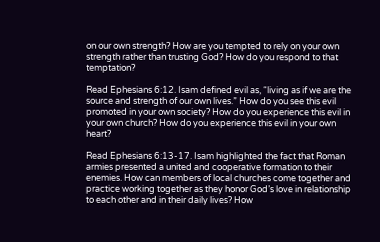on our own strength? How are you tempted to rely on your own strength rather than trusting God? How do you respond to that temptation?

Read Ephesians 6:12. Isam defined evil as, “living as if we are the source and strength of our own lives.” How do you see this evil promoted in your own society? How do you experience this evil in your own church? How do you experience this evil in your own heart?

Read Ephesians 6:13-17. Isam highlighted the fact that Roman armies presented a united and cooperative formation to their enemies. How can members of local churches come together and practice working together as they honor God’s love in relationship to each other and in their daily lives? How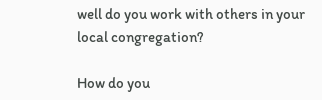well do you work with others in your local congregation?

How do you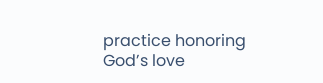practice honoring God’s love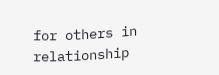for others in relationship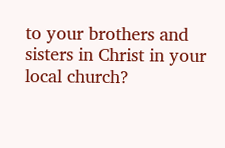to your brothers and sisters in Christ in your local church?